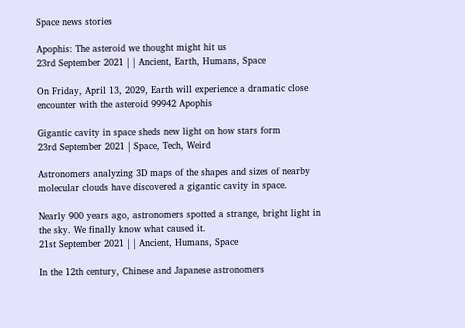Space news stories

Apophis: The asteroid we thought might hit us
23rd September 2021 | | Ancient, Earth, Humans, Space

On Friday, April 13, 2029, Earth will experience a dramatic close encounter with the asteroid 99942 Apophis

Gigantic cavity in space sheds new light on how stars form
23rd September 2021 | Space, Tech, Weird

Astronomers analyzing 3D maps of the shapes and sizes of nearby molecular clouds have discovered a gigantic cavity in space.

Nearly 900 years ago, astronomers spotted a strange, bright light in the sky. We finally know what caused it.
21st September 2021 | | Ancient, Humans, Space

In the 12th century, Chinese and Japanese astronomers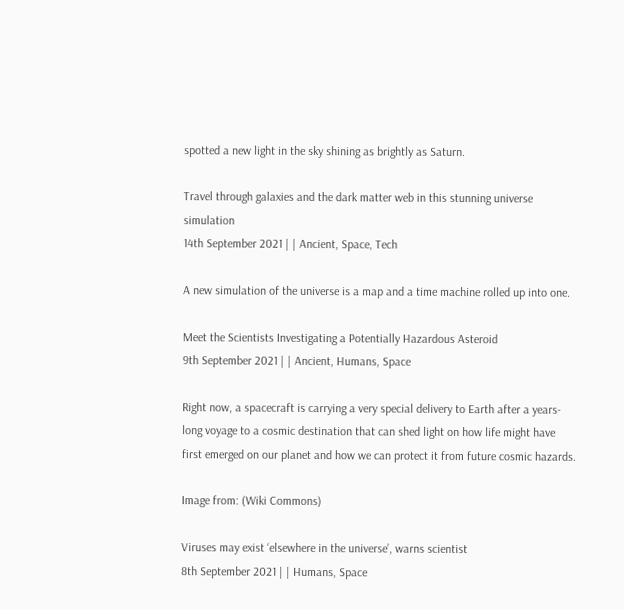spotted a new light in the sky shining as brightly as Saturn.

Travel through galaxies and the dark matter web in this stunning universe simulation
14th September 2021 | | Ancient, Space, Tech

A new simulation of the universe is a map and a time machine rolled up into one.

Meet the Scientists Investigating a Potentially Hazardous Asteroid
9th September 2021 | | Ancient, Humans, Space

Right now, a spacecraft is carrying a very special delivery to Earth after a years-long voyage to a cosmic destination that can shed light on how life might have first emerged on our planet and how we can protect it from future cosmic hazards.

Image from: (Wiki Commons)

Viruses may exist ‘elsewhere in the universe’, warns scientist
8th September 2021 | | Humans, Space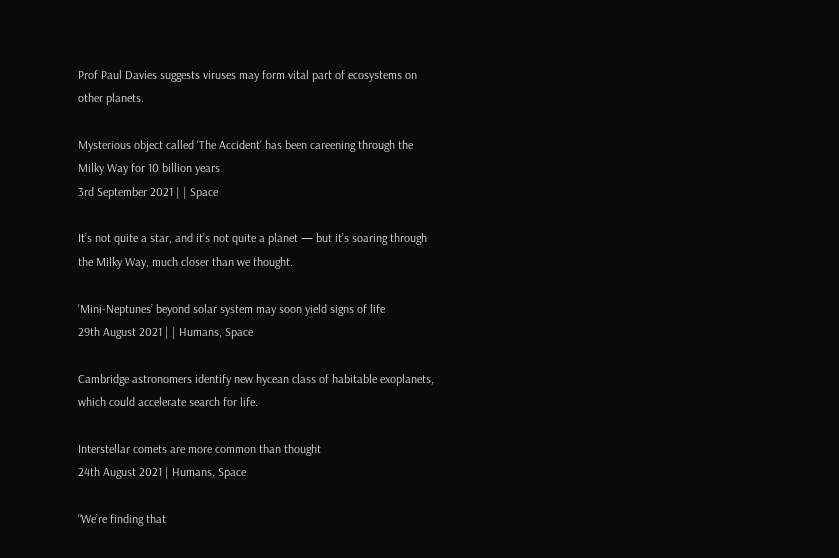Prof Paul Davies suggests viruses may form vital part of ecosystems on other planets.

Mysterious object called ‘The Accident’ has been careening through the Milky Way for 10 billion years
3rd September 2021 | | Space

It’s not quite a star, and it’s not quite a planet — but it’s soaring through the Milky Way, much closer than we thought.

‘Mini-Neptunes’ beyond solar system may soon yield signs of life
29th August 2021 | | Humans, Space

Cambridge astronomers identify new hycean class of habitable exoplanets, which could accelerate search for life.

Interstellar comets are more common than thought
24th August 2021 | Humans, Space

“We’re finding that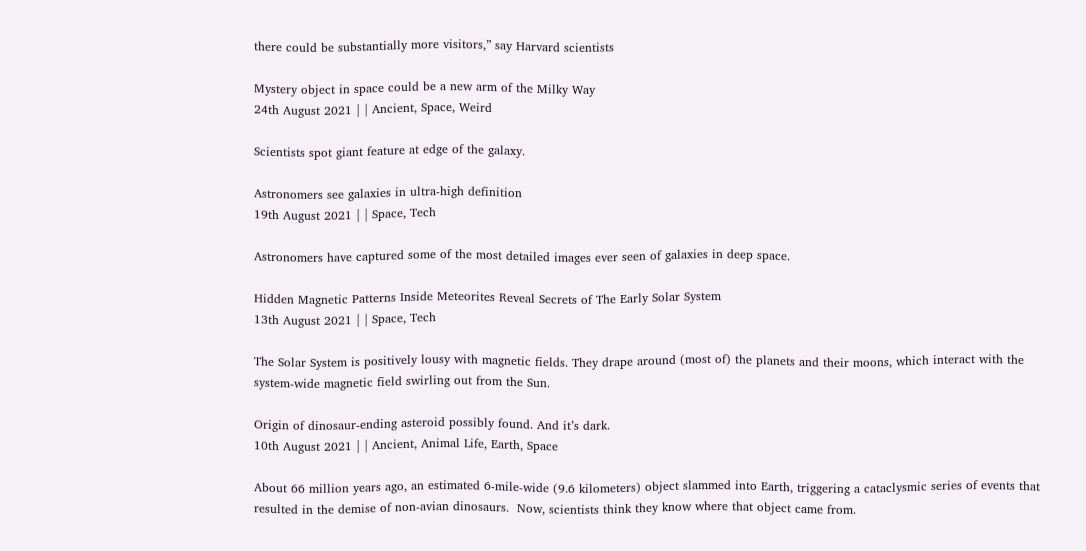there could be substantially more visitors,” say Harvard scientists

Mystery object in space could be a new arm of the Milky Way
24th August 2021 | | Ancient, Space, Weird

Scientists spot giant feature at edge of the galaxy.

Astronomers see galaxies in ultra-high definition
19th August 2021 | | Space, Tech

Astronomers have captured some of the most detailed images ever seen of galaxies in deep space.

Hidden Magnetic Patterns Inside Meteorites Reveal Secrets of The Early Solar System
13th August 2021 | | Space, Tech

The Solar System is positively lousy with magnetic fields. They drape around (most of) the planets and their moons, which interact with the system-wide magnetic field swirling out from the Sun.

Origin of dinosaur-ending asteroid possibly found. And it’s dark.
10th August 2021 | | Ancient, Animal Life, Earth, Space

About 66 million years ago, an estimated 6-mile-wide (9.6 kilometers) object slammed into Earth, triggering a cataclysmic series of events that resulted in the demise of non-avian dinosaurs.  Now, scientists think they know where that object came from.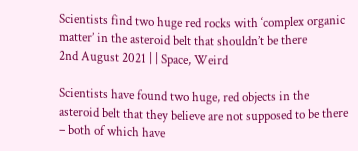Scientists find two huge red rocks with ‘complex organic matter’ in the asteroid belt that shouldn’t be there
2nd August 2021 | | Space, Weird

Scientists have found two huge, red objects in the asteroid belt that they believe are not supposed to be there – both of which have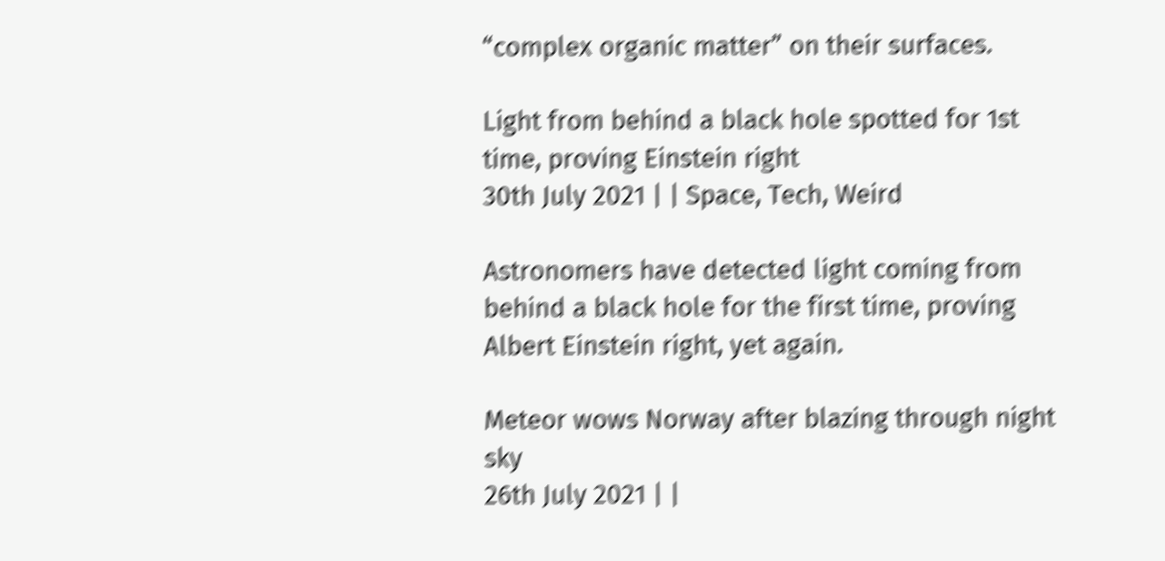“complex organic matter” on their surfaces.

Light from behind a black hole spotted for 1st time, proving Einstein right
30th July 2021 | | Space, Tech, Weird

Astronomers have detected light coming from behind a black hole for the first time, proving Albert Einstein right, yet again.

Meteor wows Norway after blazing through night sky
26th July 2021 | |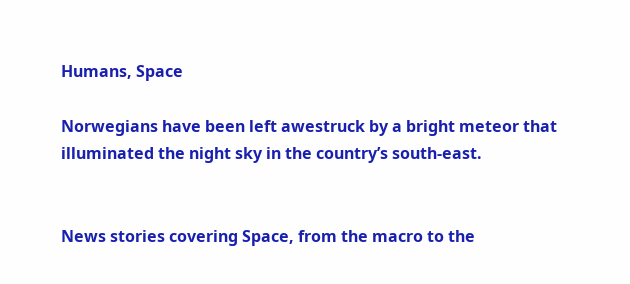Humans, Space

Norwegians have been left awestruck by a bright meteor that illuminated the night sky in the country’s south-east.


News stories covering Space, from the macro to the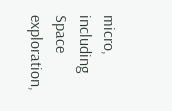micro, including Space exploration,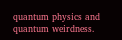quantum physics and quantum weirdness.